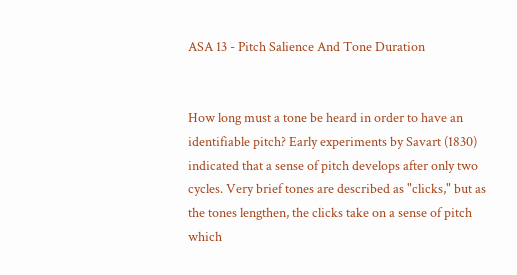ASA 13 - Pitch Salience And Tone Duration


How long must a tone be heard in order to have an identifiable pitch? Early experiments by Savart (1830) indicated that a sense of pitch develops after only two cycles. Very brief tones are described as "clicks," but as the tones lengthen, the clicks take on a sense of pitch which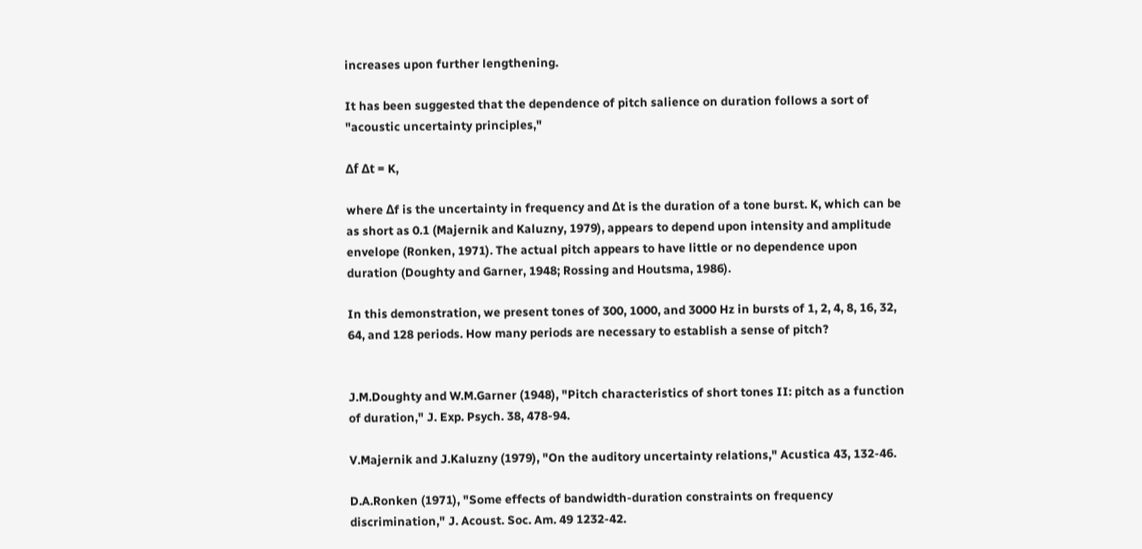increases upon further lengthening.

It has been suggested that the dependence of pitch salience on duration follows a sort of "acoustic uncertainty principles,"

Δf Δt = K,

where Δf is the uncertainty in frequency and Δt is the duration of a tone burst. K, which can be as short as 0.1 (Majernik and Kaluzny, 1979), appears to depend upon intensity and amplitude envelope (Ronken, 1971). The actual pitch appears to have little or no dependence upon duration (Doughty and Garner, 1948; Rossing and Houtsma, 1986).

In this demonstration, we present tones of 300, 1000, and 3000 Hz in bursts of 1, 2, 4, 8, 16, 32, 64, and 128 periods. How many periods are necessary to establish a sense of pitch?


J.M.Doughty and W.M.Garner (1948), "Pitch characteristics of short tones II: pitch as a function of duration," J. Exp. Psych. 38, 478-94.

V.Majernik and J.Kaluzny (1979), "On the auditory uncertainty relations," Acustica 43, 132-46.

D.A.Ronken (1971), "Some effects of bandwidth-duration constraints on frequency discrimination," J. Acoust. Soc. Am. 49 1232-42.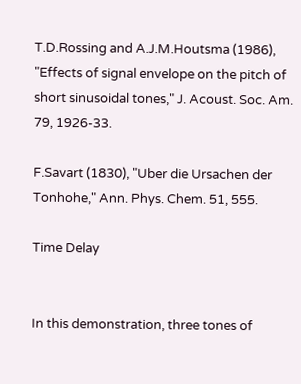T.D.Rossing and A.J.M.Houtsma (1986), "Effects of signal envelope on the pitch of short sinusoidal tones," J. Acoust. Soc. Am. 79, 1926-33.

F.Savart (1830), "Uber die Ursachen der Tonhohe," Ann. Phys. Chem. 51, 555.

Time Delay


In this demonstration, three tones of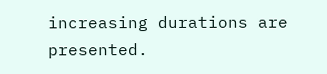increasing durations are presented.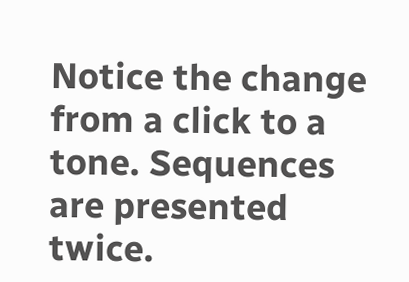Notice the change from a click to a tone. Sequences are presented twice.